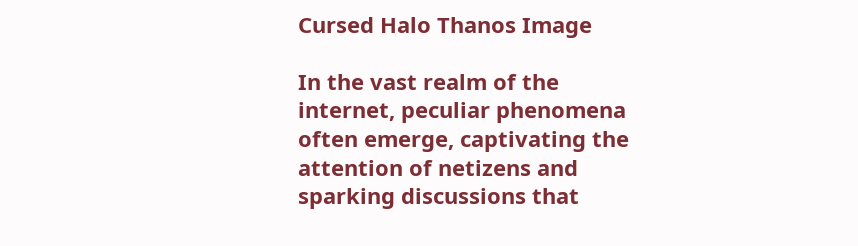Cursed Halo Thanos Image

In the vast realm of the internet, peculiar phenomena often emerge, captivating the attention of netizens and sparking discussions that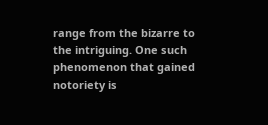range from the bizarre to the intriguing. One such phenomenon that gained notoriety is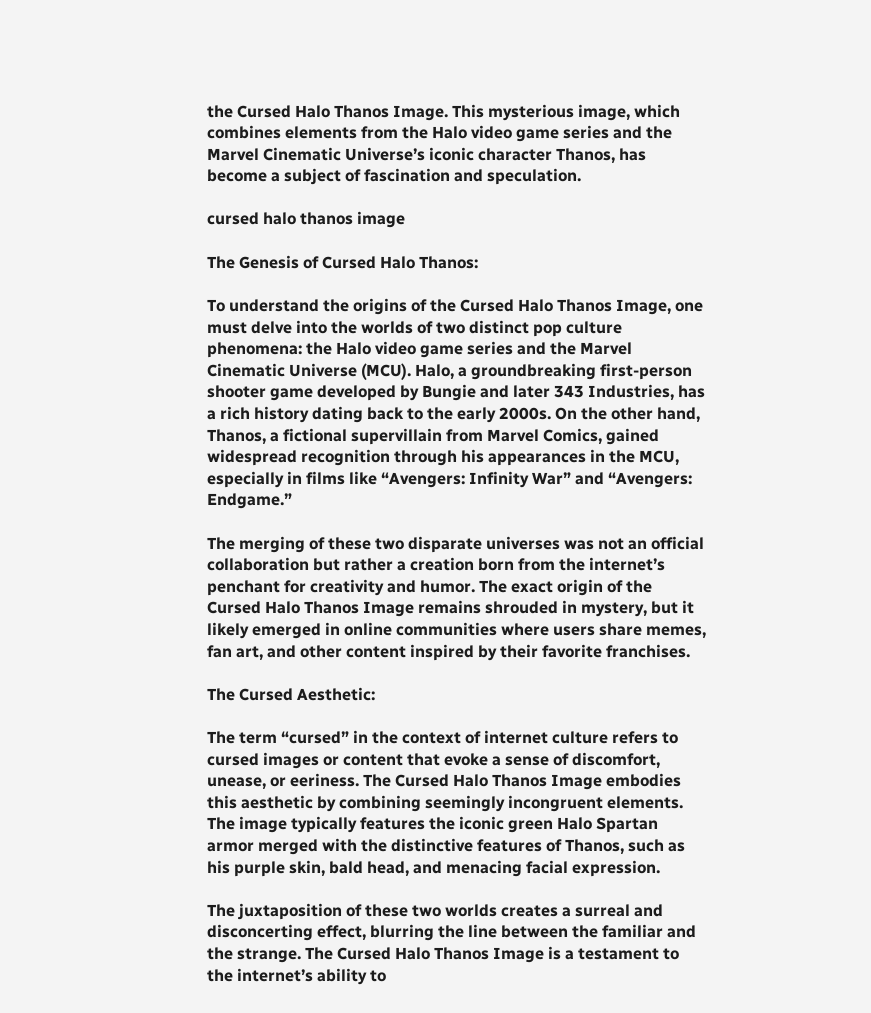the Cursed Halo Thanos Image. This mysterious image, which combines elements from the Halo video game series and the Marvel Cinematic Universe’s iconic character Thanos, has become a subject of fascination and speculation.

cursed halo thanos image

The Genesis of Cursed Halo Thanos:

To understand the origins of the Cursed Halo Thanos Image, one must delve into the worlds of two distinct pop culture phenomena: the Halo video game series and the Marvel Cinematic Universe (MCU). Halo, a groundbreaking first-person shooter game developed by Bungie and later 343 Industries, has a rich history dating back to the early 2000s. On the other hand, Thanos, a fictional supervillain from Marvel Comics, gained widespread recognition through his appearances in the MCU, especially in films like “Avengers: Infinity War” and “Avengers: Endgame.”

The merging of these two disparate universes was not an official collaboration but rather a creation born from the internet’s penchant for creativity and humor. The exact origin of the Cursed Halo Thanos Image remains shrouded in mystery, but it likely emerged in online communities where users share memes, fan art, and other content inspired by their favorite franchises.

The Cursed Aesthetic:

The term “cursed” in the context of internet culture refers to cursed images or content that evoke a sense of discomfort, unease, or eeriness. The Cursed Halo Thanos Image embodies this aesthetic by combining seemingly incongruent elements. The image typically features the iconic green Halo Spartan armor merged with the distinctive features of Thanos, such as his purple skin, bald head, and menacing facial expression.

The juxtaposition of these two worlds creates a surreal and disconcerting effect, blurring the line between the familiar and the strange. The Cursed Halo Thanos Image is a testament to the internet’s ability to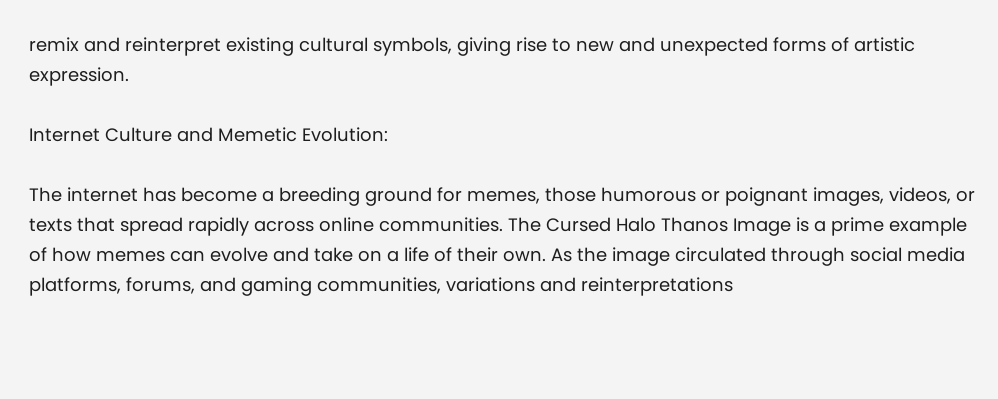remix and reinterpret existing cultural symbols, giving rise to new and unexpected forms of artistic expression.

Internet Culture and Memetic Evolution:

The internet has become a breeding ground for memes, those humorous or poignant images, videos, or texts that spread rapidly across online communities. The Cursed Halo Thanos Image is a prime example of how memes can evolve and take on a life of their own. As the image circulated through social media platforms, forums, and gaming communities, variations and reinterpretations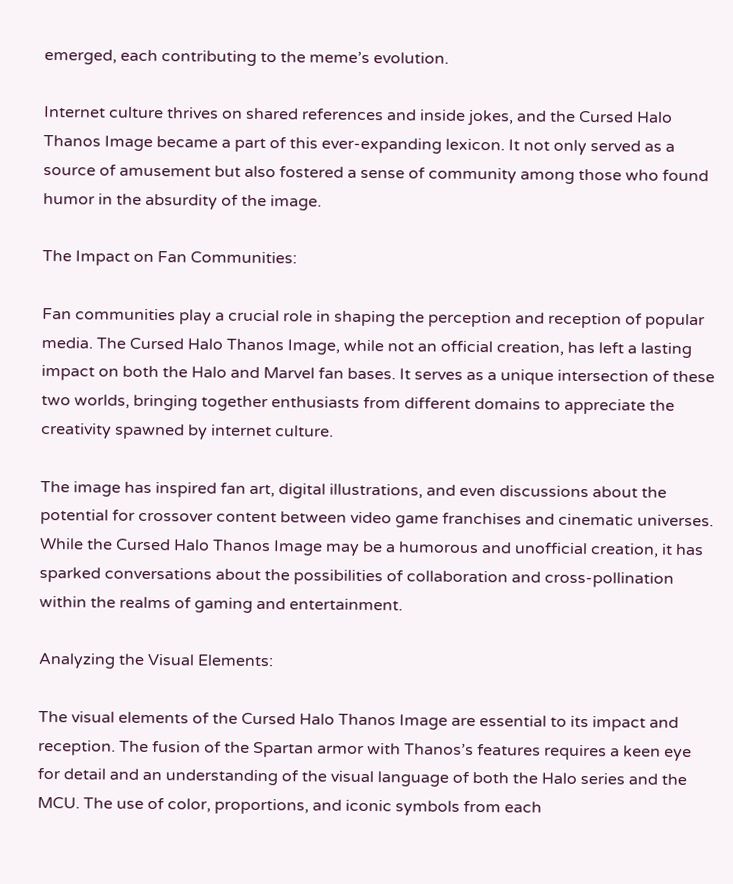emerged, each contributing to the meme’s evolution.

Internet culture thrives on shared references and inside jokes, and the Cursed Halo Thanos Image became a part of this ever-expanding lexicon. It not only served as a source of amusement but also fostered a sense of community among those who found humor in the absurdity of the image.

The Impact on Fan Communities:

Fan communities play a crucial role in shaping the perception and reception of popular media. The Cursed Halo Thanos Image, while not an official creation, has left a lasting impact on both the Halo and Marvel fan bases. It serves as a unique intersection of these two worlds, bringing together enthusiasts from different domains to appreciate the creativity spawned by internet culture.

The image has inspired fan art, digital illustrations, and even discussions about the potential for crossover content between video game franchises and cinematic universes. While the Cursed Halo Thanos Image may be a humorous and unofficial creation, it has sparked conversations about the possibilities of collaboration and cross-pollination within the realms of gaming and entertainment.

Analyzing the Visual Elements:

The visual elements of the Cursed Halo Thanos Image are essential to its impact and reception. The fusion of the Spartan armor with Thanos’s features requires a keen eye for detail and an understanding of the visual language of both the Halo series and the MCU. The use of color, proportions, and iconic symbols from each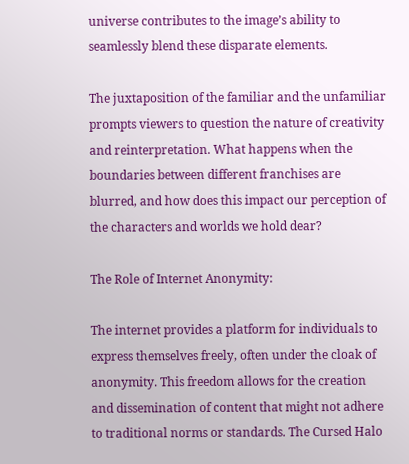universe contributes to the image’s ability to seamlessly blend these disparate elements.

The juxtaposition of the familiar and the unfamiliar prompts viewers to question the nature of creativity and reinterpretation. What happens when the boundaries between different franchises are blurred, and how does this impact our perception of the characters and worlds we hold dear?

The Role of Internet Anonymity:

The internet provides a platform for individuals to express themselves freely, often under the cloak of anonymity. This freedom allows for the creation and dissemination of content that might not adhere to traditional norms or standards. The Cursed Halo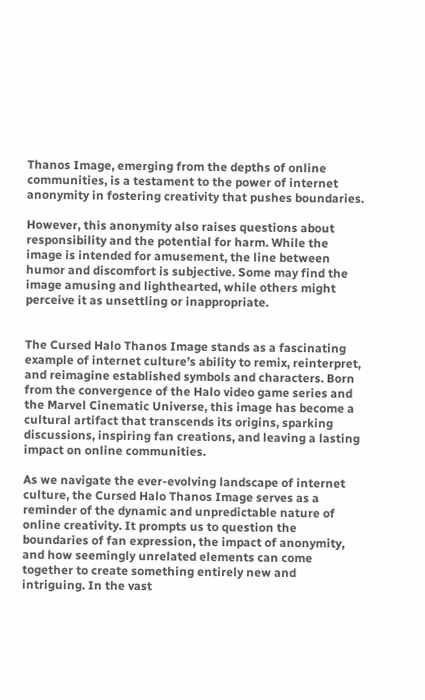Thanos Image, emerging from the depths of online communities, is a testament to the power of internet anonymity in fostering creativity that pushes boundaries.

However, this anonymity also raises questions about responsibility and the potential for harm. While the image is intended for amusement, the line between humor and discomfort is subjective. Some may find the image amusing and lighthearted, while others might perceive it as unsettling or inappropriate.


The Cursed Halo Thanos Image stands as a fascinating example of internet culture’s ability to remix, reinterpret, and reimagine established symbols and characters. Born from the convergence of the Halo video game series and the Marvel Cinematic Universe, this image has become a cultural artifact that transcends its origins, sparking discussions, inspiring fan creations, and leaving a lasting impact on online communities.

As we navigate the ever-evolving landscape of internet culture, the Cursed Halo Thanos Image serves as a reminder of the dynamic and unpredictable nature of online creativity. It prompts us to question the boundaries of fan expression, the impact of anonymity, and how seemingly unrelated elements can come together to create something entirely new and intriguing. In the vast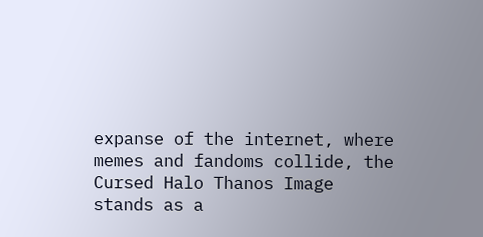expanse of the internet, where memes and fandoms collide, the Cursed Halo Thanos Image stands as a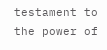testament to the power of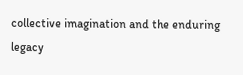collective imagination and the enduring legacy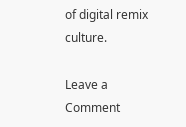of digital remix culture.

Leave a Comment